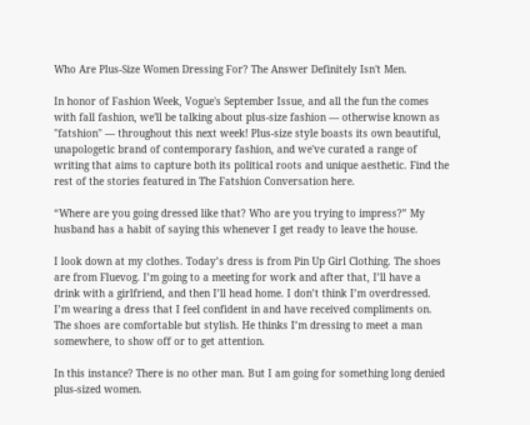Who Are Plus-Size Women Dressing For? The Answer Definitely Isn't Men.

In honor of Fashion Week, Vogue's September Issue, and all the fun the comes with fall fashion, we'll be talking about plus-size fashion — otherwise known as "fatshion" — throughout this next week! Plus-size style boasts its own beautiful, unapologetic brand of contemporary fashion, and we've curated a range of writing that aims to capture both its political roots and unique aesthetic. Find the rest of the stories featured in The Fatshion Conversation here.

“Where are you going dressed like that? Who are you trying to impress?” My husband has a habit of saying this whenever I get ready to leave the house.

I look down at my clothes. Today’s dress is from Pin Up Girl Clothing. The shoes are from Fluevog. I’m going to a meeting for work and after that, I’ll have a drink with a girlfriend, and then I’ll head home. I don’t think I’m overdressed. I’m wearing a dress that I feel confident in and have received compliments on. The shoes are comfortable but stylish. He thinks I’m dressing to meet a man somewhere, to show off or to get attention.

In this instance? There is no other man. But I am going for something long denied plus-sized women.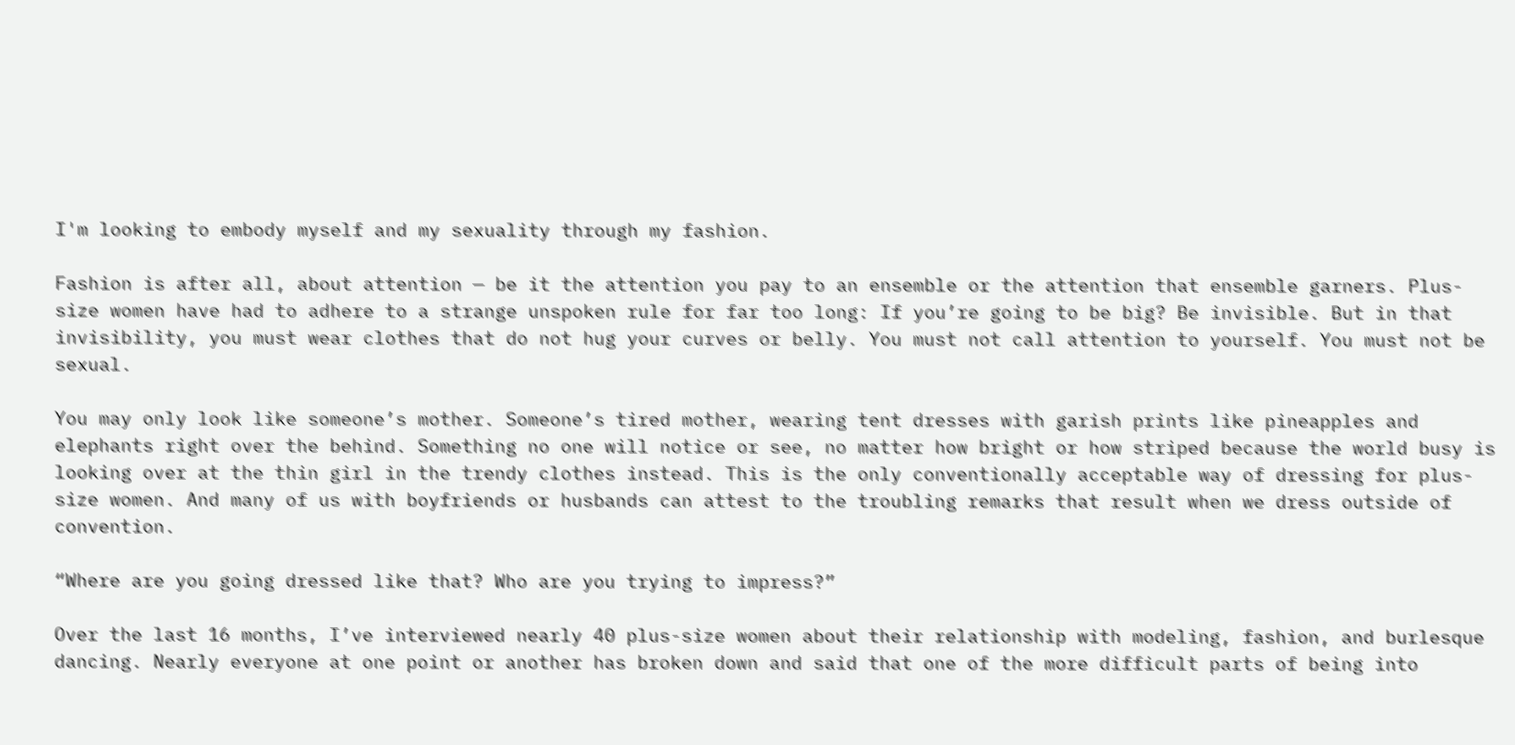I'm looking to embody myself and my sexuality through my fashion.

Fashion is after all, about attention — be it the attention you pay to an ensemble or the attention that ensemble garners. Plus-size women have had to adhere to a strange unspoken rule for far too long: If you’re going to be big? Be invisible. But in that invisibility, you must wear clothes that do not hug your curves or belly. You must not call attention to yourself. You must not be sexual.

You may only look like someone’s mother. Someone’s tired mother, wearing tent dresses with garish prints like pineapples and elephants right over the behind. Something no one will notice or see, no matter how bright or how striped because the world busy is looking over at the thin girl in the trendy clothes instead. This is the only conventionally acceptable way of dressing for plus-size women. And many of us with boyfriends or husbands can attest to the troubling remarks that result when we dress outside of convention.

“Where are you going dressed like that? Who are you trying to impress?”

Over the last 16 months, I’ve interviewed nearly 40 plus-size women about their relationship with modeling, fashion, and burlesque dancing. Nearly everyone at one point or another has broken down and said that one of the more difficult parts of being into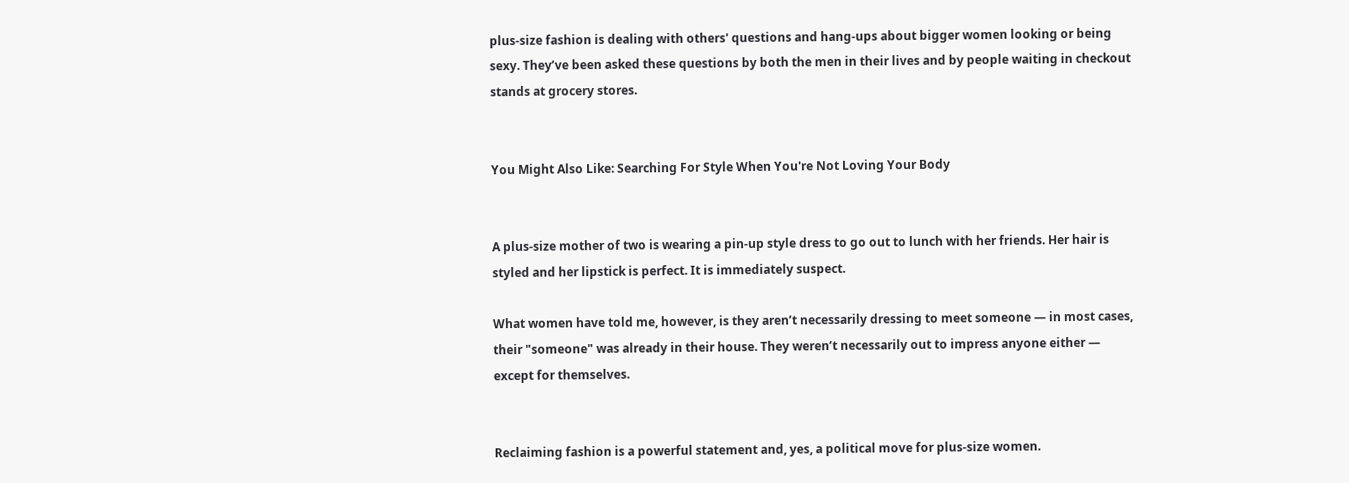plus-size fashion is dealing with others' questions and hang-ups about bigger women looking or being sexy. They’ve been asked these questions by both the men in their lives and by people waiting in checkout stands at grocery stores.


You Might Also Like: Searching For Style When You're Not Loving Your Body


A plus-size mother of two is wearing a pin-up style dress to go out to lunch with her friends. Her hair is styled and her lipstick is perfect. It is immediately suspect.

What women have told me, however, is they aren’t necessarily dressing to meet someone — in most cases, their "someone" was already in their house. They weren’t necessarily out to impress anyone either — except for themselves.


Reclaiming fashion is a powerful statement and, yes, a political move for plus-size women.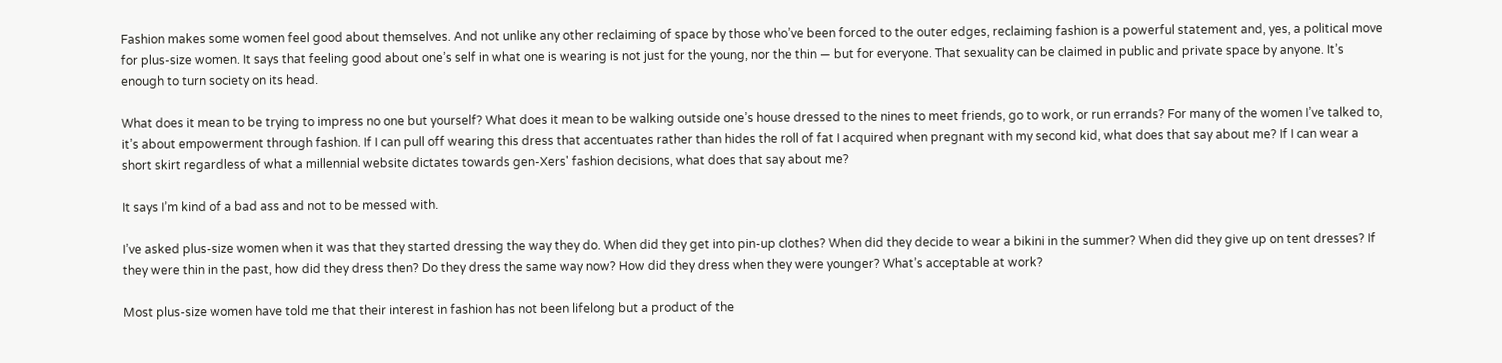Fashion makes some women feel good about themselves. And not unlike any other reclaiming of space by those who’ve been forced to the outer edges, reclaiming fashion is a powerful statement and, yes, a political move for plus-size women. It says that feeling good about one’s self in what one is wearing is not just for the young, nor the thin — but for everyone. That sexuality can be claimed in public and private space by anyone. It’s enough to turn society on its head.

What does it mean to be trying to impress no one but yourself? What does it mean to be walking outside one’s house dressed to the nines to meet friends, go to work, or run errands? For many of the women I’ve talked to, it’s about empowerment through fashion. If I can pull off wearing this dress that accentuates rather than hides the roll of fat I acquired when pregnant with my second kid, what does that say about me? If I can wear a short skirt regardless of what a millennial website dictates towards gen-Xers' fashion decisions, what does that say about me?

It says I’m kind of a bad ass and not to be messed with.

I’ve asked plus-size women when it was that they started dressing the way they do. When did they get into pin-up clothes? When did they decide to wear a bikini in the summer? When did they give up on tent dresses? If they were thin in the past, how did they dress then? Do they dress the same way now? How did they dress when they were younger? What’s acceptable at work?

Most plus-size women have told me that their interest in fashion has not been lifelong but a product of the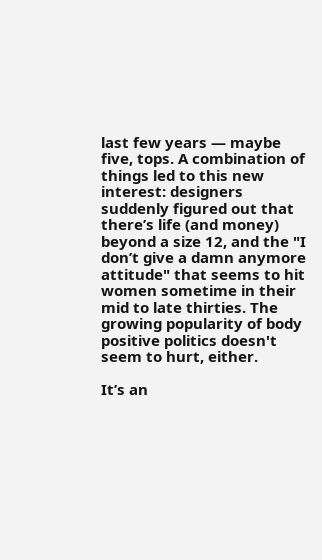last few years — maybe five, tops. A combination of things led to this new interest: designers suddenly figured out that there’s life (and money) beyond a size 12, and the "I don’t give a damn anymore attitude" that seems to hit women sometime in their mid to late thirties. The growing popularity of body positive politics doesn't seem to hurt, either.

It’s an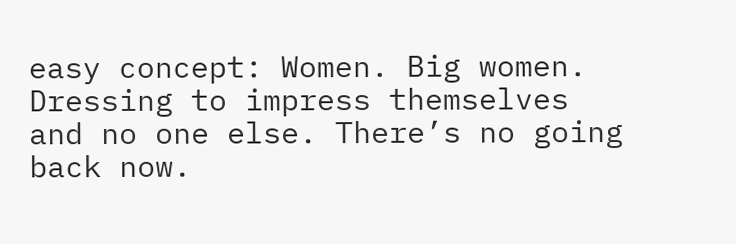easy concept: Women. Big women. Dressing to impress themselves and no one else. There’s no going back now.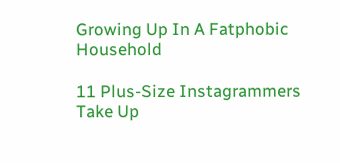Growing Up In A Fatphobic Household

11 Plus-Size Instagrammers Take Up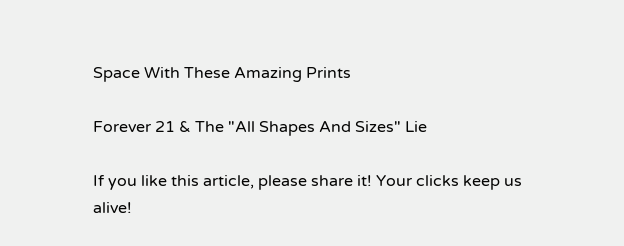Space With These Amazing Prints

Forever 21 & The "All Shapes And Sizes" Lie

If you like this article, please share it! Your clicks keep us alive!